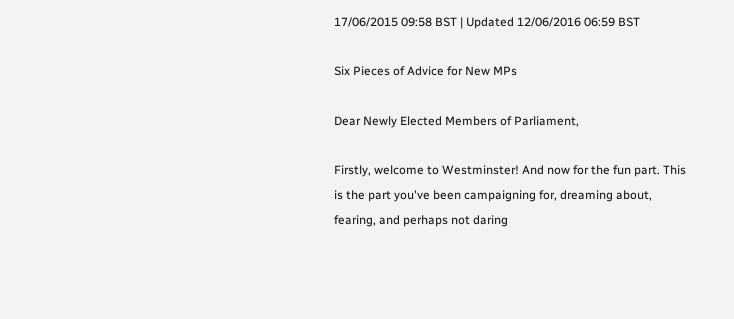17/06/2015 09:58 BST | Updated 12/06/2016 06:59 BST

Six Pieces of Advice for New MPs

Dear Newly Elected Members of Parliament,

Firstly, welcome to Westminster! And now for the fun part. This is the part you've been campaigning for, dreaming about, fearing, and perhaps not daring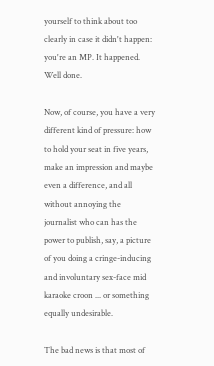yourself to think about too clearly in case it didn't happen: you're an MP. It happened. Well done.

Now, of course, you have a very different kind of pressure: how to hold your seat in five years, make an impression and maybe even a difference, and all without annoying the journalist who can has the power to publish, say, a picture of you doing a cringe-inducing and involuntary sex-face mid karaoke croon ... or something equally undesirable.

The bad news is that most of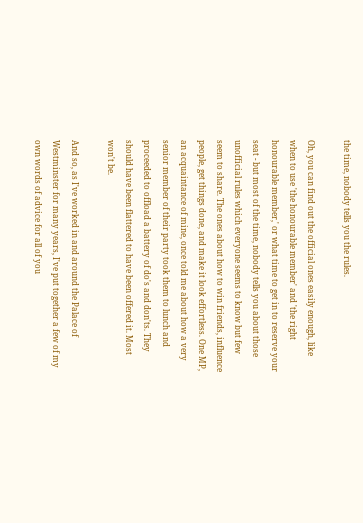the time, nobody tells you the rules.

Oh, you can find out the official ones easily enough, like when to use 'the honourable member' and 'the right honourable member,' or what time to get in to reserve your seat - but most of the time, nobody tells you about those unofficial rules which everyone seems to know but few seem to share. The ones about how to win friends, influence people, get things done, and make it look effortless. One MP, an acquaintance of mine, once told me about how a very senior member of their party took them to lunch and proceeded to offload a battery of do's and don'ts. They should have been flattered to have been offered it. Most won't be.

And so, as I've worked in and around the Palace of Westminster for many years, I've put together a few of my own words of advice for all of you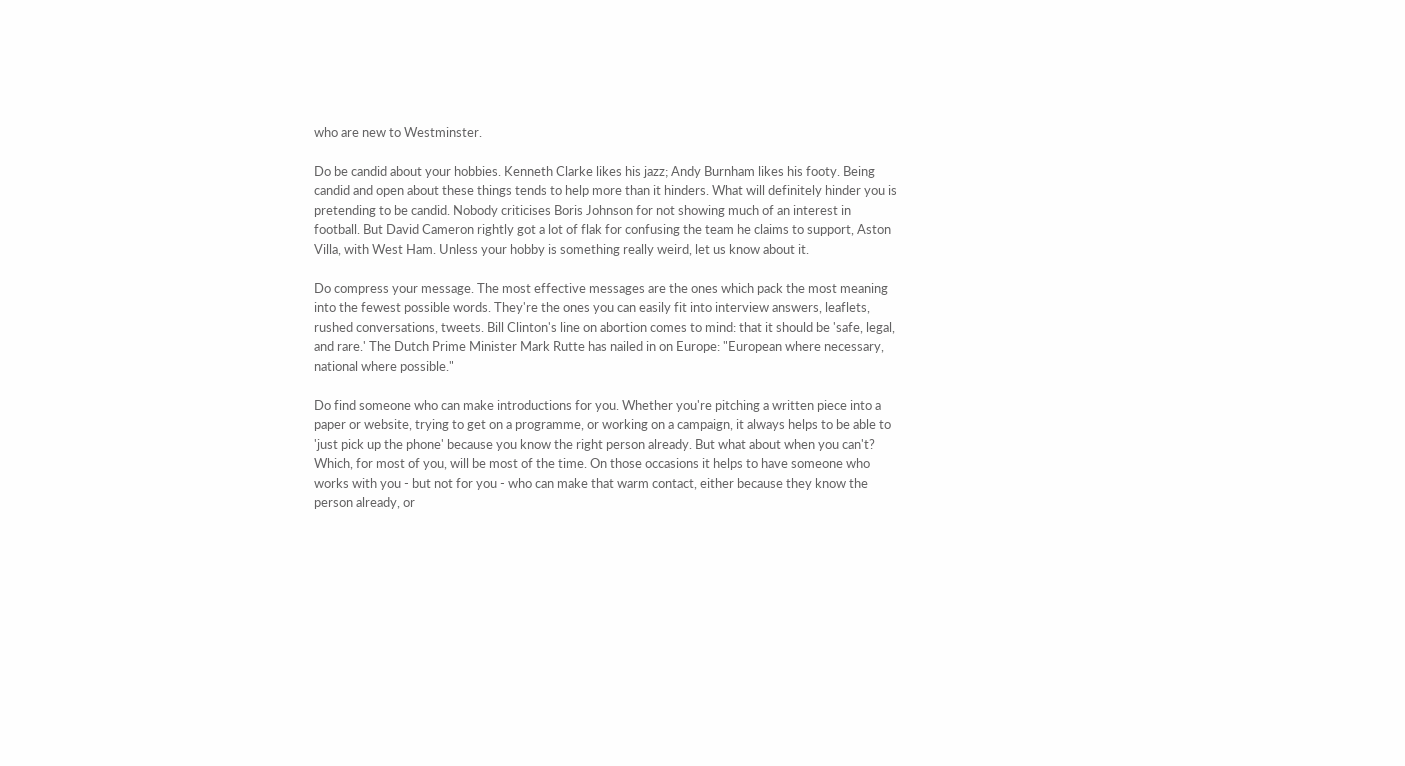who are new to Westminster.

Do be candid about your hobbies. Kenneth Clarke likes his jazz; Andy Burnham likes his footy. Being candid and open about these things tends to help more than it hinders. What will definitely hinder you is pretending to be candid. Nobody criticises Boris Johnson for not showing much of an interest in football. But David Cameron rightly got a lot of flak for confusing the team he claims to support, Aston Villa, with West Ham. Unless your hobby is something really weird, let us know about it.

Do compress your message. The most effective messages are the ones which pack the most meaning into the fewest possible words. They're the ones you can easily fit into interview answers, leaflets, rushed conversations, tweets. Bill Clinton's line on abortion comes to mind: that it should be 'safe, legal, and rare.' The Dutch Prime Minister Mark Rutte has nailed in on Europe: "European where necessary, national where possible."

Do find someone who can make introductions for you. Whether you're pitching a written piece into a paper or website, trying to get on a programme, or working on a campaign, it always helps to be able to 'just pick up the phone' because you know the right person already. But what about when you can't? Which, for most of you, will be most of the time. On those occasions it helps to have someone who works with you - but not for you - who can make that warm contact, either because they know the person already, or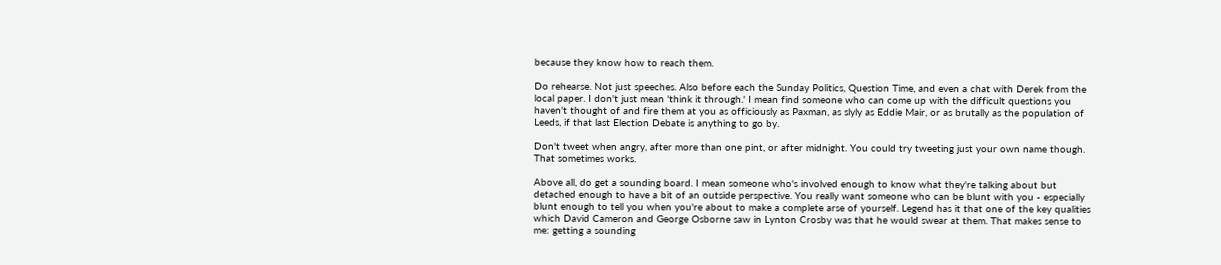because they know how to reach them.

Do rehearse. Not just speeches. Also before each the Sunday Politics, Question Time, and even a chat with Derek from the local paper. I don't just mean 'think it through.' I mean find someone who can come up with the difficult questions you haven't thought of and fire them at you as officiously as Paxman, as slyly as Eddie Mair, or as brutally as the population of Leeds, if that last Election Debate is anything to go by.

Don't tweet when angry, after more than one pint, or after midnight. You could try tweeting just your own name though. That sometimes works.

Above all, do get a sounding board. I mean someone who's involved enough to know what they're talking about but detached enough to have a bit of an outside perspective. You really want someone who can be blunt with you - especially blunt enough to tell you when you're about to make a complete arse of yourself. Legend has it that one of the key qualities which David Cameron and George Osborne saw in Lynton Crosby was that he would swear at them. That makes sense to me: getting a sounding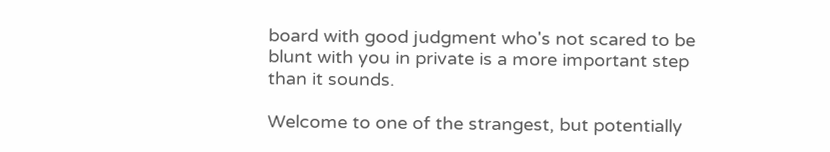board with good judgment who's not scared to be blunt with you in private is a more important step than it sounds.

Welcome to one of the strangest, but potentially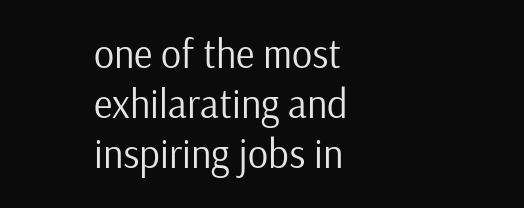one of the most exhilarating and inspiring jobs in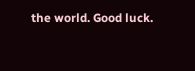the world. Good luck.